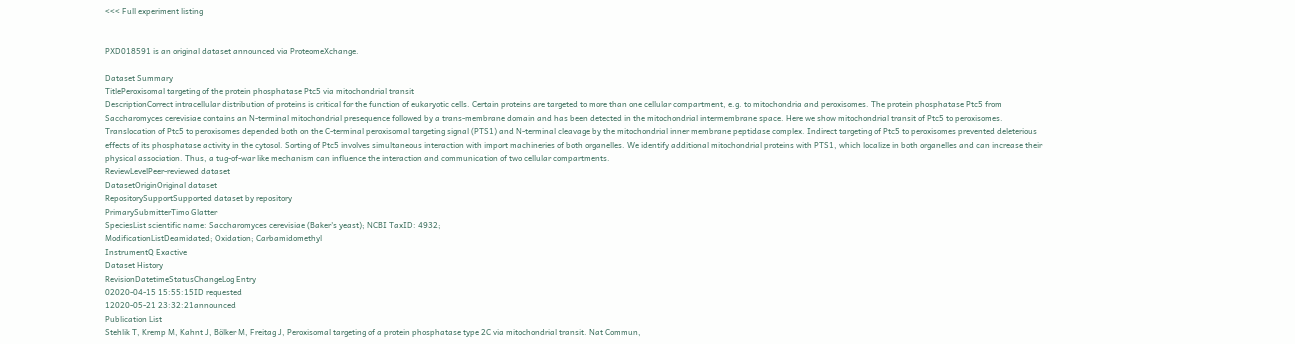<<< Full experiment listing


PXD018591 is an original dataset announced via ProteomeXchange.

Dataset Summary
TitlePeroxisomal targeting of the protein phosphatase Ptc5 via mitochondrial transit
DescriptionCorrect intracellular distribution of proteins is critical for the function of eukaryotic cells. Certain proteins are targeted to more than one cellular compartment, e.g. to mitochondria and peroxisomes. The protein phosphatase Ptc5 from Saccharomyces cerevisiae contains an N-terminal mitochondrial presequence followed by a trans-membrane domain and has been detected in the mitochondrial intermembrane space. Here we show mitochondrial transit of Ptc5 to peroxisomes. Translocation of Ptc5 to peroxisomes depended both on the C-terminal peroxisomal targeting signal (PTS1) and N-terminal cleavage by the mitochondrial inner membrane peptidase complex. Indirect targeting of Ptc5 to peroxisomes prevented deleterious effects of its phosphatase activity in the cytosol. Sorting of Ptc5 involves simultaneous interaction with import machineries of both organelles. We identify additional mitochondrial proteins with PTS1, which localize in both organelles and can increase their physical association. Thus, a tug-of-war like mechanism can influence the interaction and communication of two cellular compartments.
ReviewLevelPeer-reviewed dataset
DatasetOriginOriginal dataset
RepositorySupportSupported dataset by repository
PrimarySubmitterTimo Glatter
SpeciesList scientific name: Saccharomyces cerevisiae (Baker's yeast); NCBI TaxID: 4932;
ModificationListDeamidated; Oxidation; Carbamidomethyl
InstrumentQ Exactive
Dataset History
RevisionDatetimeStatusChangeLog Entry
02020-04-15 15:55:15ID requested
12020-05-21 23:32:21announced
Publication List
Stehlik T, Kremp M, Kahnt J, Bölker M, Freitag J, Peroxisomal targeting of a protein phosphatase type 2C via mitochondrial transit. Nat Commun,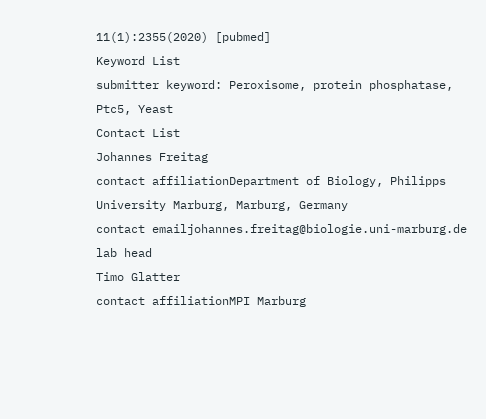11(1):2355(2020) [pubmed]
Keyword List
submitter keyword: Peroxisome, protein phosphatase, Ptc5, Yeast
Contact List
Johannes Freitag
contact affiliationDepartment of Biology, Philipps University Marburg, Marburg, Germany
contact emailjohannes.freitag@biologie.uni-marburg.de
lab head
Timo Glatter
contact affiliationMPI Marburg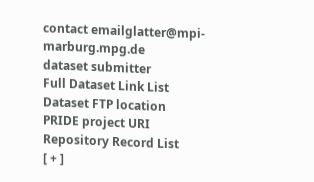contact emailglatter@mpi-marburg.mpg.de
dataset submitter
Full Dataset Link List
Dataset FTP location
PRIDE project URI
Repository Record List
[ + ]